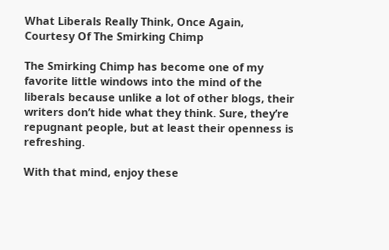What Liberals Really Think, Once Again, Courtesy Of The Smirking Chimp

The Smirking Chimp has become one of my favorite little windows into the mind of the liberals because unlike a lot of other blogs, their writers don’t hide what they think. Sure, they’re repugnant people, but at least their openness is refreshing.

With that mind, enjoy these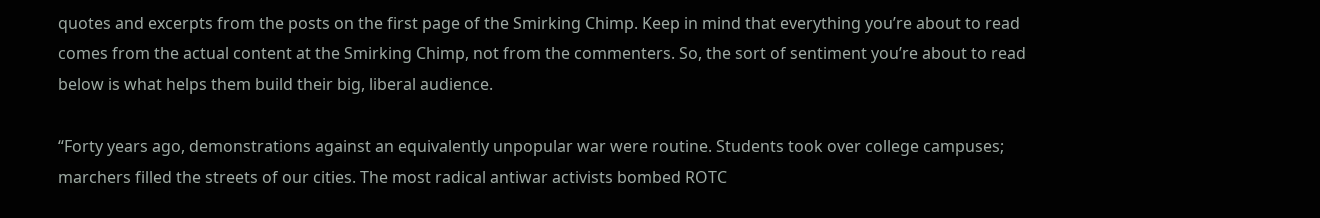quotes and excerpts from the posts on the first page of the Smirking Chimp. Keep in mind that everything you’re about to read comes from the actual content at the Smirking Chimp, not from the commenters. So, the sort of sentiment you’re about to read below is what helps them build their big, liberal audience.

“Forty years ago, demonstrations against an equivalently unpopular war were routine. Students took over college campuses; marchers filled the streets of our cities. The most radical antiwar activists bombed ROTC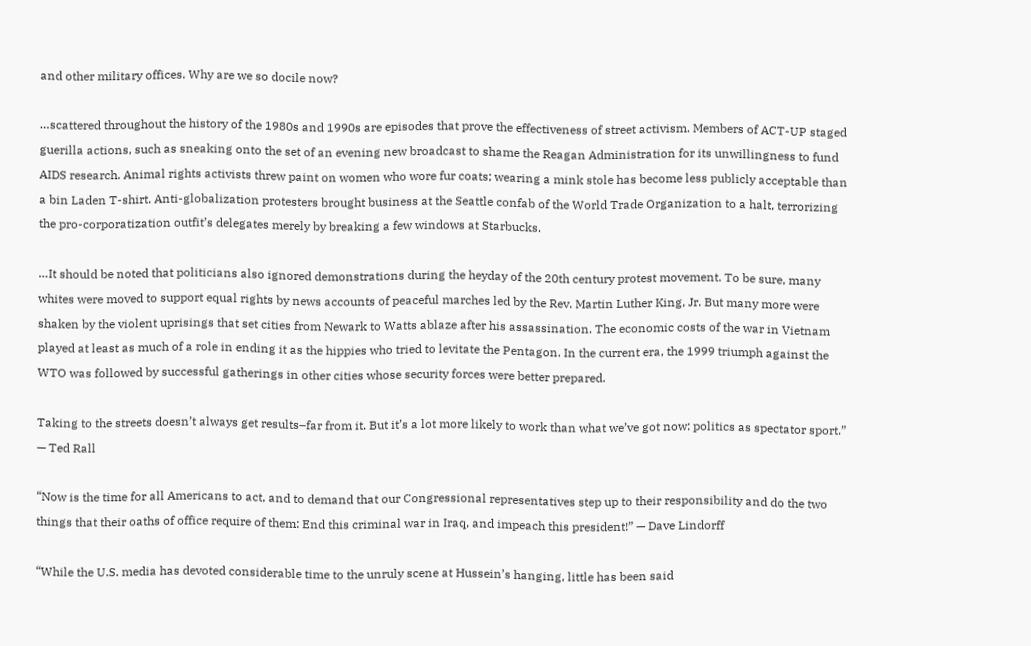and other military offices. Why are we so docile now?

…scattered throughout the history of the 1980s and 1990s are episodes that prove the effectiveness of street activism. Members of ACT-UP staged guerilla actions, such as sneaking onto the set of an evening new broadcast to shame the Reagan Administration for its unwillingness to fund AIDS research. Animal rights activists threw paint on women who wore fur coats; wearing a mink stole has become less publicly acceptable than a bin Laden T-shirt. Anti-globalization protesters brought business at the Seattle confab of the World Trade Organization to a halt, terrorizing the pro-corporatization outfit’s delegates merely by breaking a few windows at Starbucks.

…It should be noted that politicians also ignored demonstrations during the heyday of the 20th century protest movement. To be sure, many whites were moved to support equal rights by news accounts of peaceful marches led by the Rev. Martin Luther King, Jr. But many more were shaken by the violent uprisings that set cities from Newark to Watts ablaze after his assassination. The economic costs of the war in Vietnam played at least as much of a role in ending it as the hippies who tried to levitate the Pentagon. In the current era, the 1999 triumph against the WTO was followed by successful gatherings in other cities whose security forces were better prepared.

Taking to the streets doesn’t always get results–far from it. But it’s a lot more likely to work than what we’ve got now: politics as spectator sport.” — Ted Rall

“Now is the time for all Americans to act, and to demand that our Congressional representatives step up to their responsibility and do the two things that their oaths of office require of them: End this criminal war in Iraq, and impeach this president!” — Dave Lindorff

“While the U.S. media has devoted considerable time to the unruly scene at Hussein’s hanging, little has been said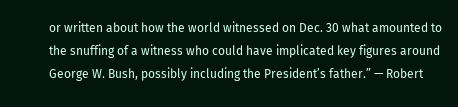or written about how the world witnessed on Dec. 30 what amounted to the snuffing of a witness who could have implicated key figures around George W. Bush, possibly including the President’s father.” — Robert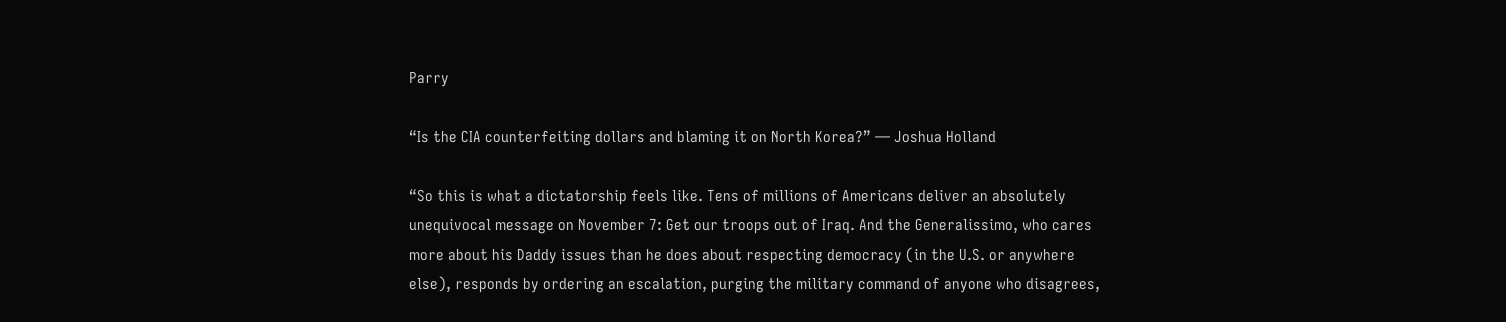Parry

“Is the CIA counterfeiting dollars and blaming it on North Korea?” — Joshua Holland

“So this is what a dictatorship feels like. Tens of millions of Americans deliver an absolutely unequivocal message on November 7: Get our troops out of Iraq. And the Generalissimo, who cares more about his Daddy issues than he does about respecting democracy (in the U.S. or anywhere else), responds by ordering an escalation, purging the military command of anyone who disagrees,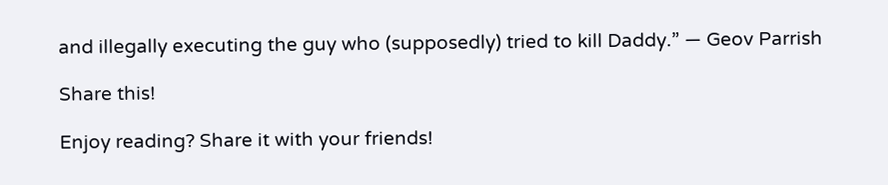and illegally executing the guy who (supposedly) tried to kill Daddy.” — Geov Parrish

Share this!

Enjoy reading? Share it with your friends!